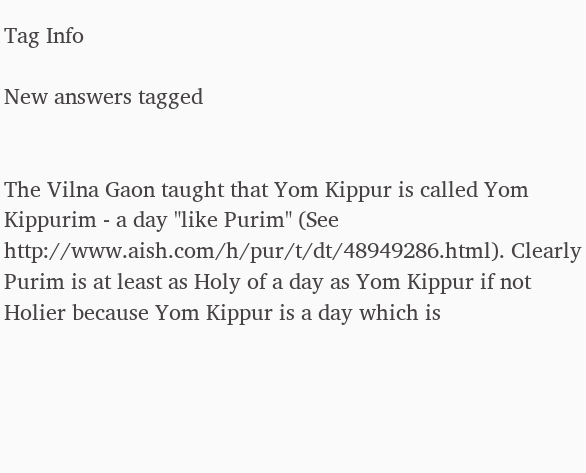Tag Info

New answers tagged


The Vilna Gaon taught that Yom Kippur is called Yom Kippurim - a day "like Purim" (See http://www.aish.com/h/pur/t/dt/48949286.html). Clearly Purim is at least as Holy of a day as Yom Kippur if not Holier because Yom Kippur is a day which is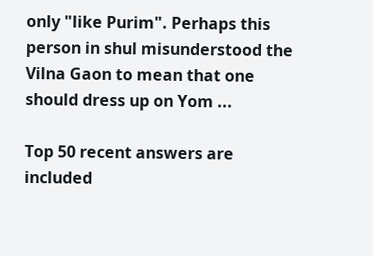only "like Purim". Perhaps this person in shul misunderstood the Vilna Gaon to mean that one should dress up on Yom ...

Top 50 recent answers are included